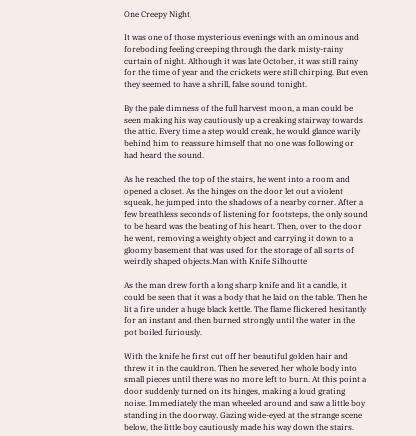One Creepy Night

It was one of those mysterious evenings with an ominous and foreboding feeling creeping through the dark misty-rainy curtain of night. Although it was late October, it was still rainy for the time of year and the crickets were still chirping. But even they seemed to have a shrill, false sound tonight.

By the pale dimness of the full harvest moon, a man could be seen making his way cautiously up a creaking stairway towards the attic. Every time a step would creak, he would glance warily behind him to reassure himself that no one was following or had heard the sound.

As he reached the top of the stairs, he went into a room and opened a closet. As the hinges on the door let out a violent squeak, he jumped into the shadows of a nearby corner. After a few breathless seconds of listening for footsteps, the only sound to be heard was the beating of his heart. Then, over to the door he went, removing a weighty object and carrying it down to a gloomy basement that was used for the storage of all sorts of weirdly shaped objects.Man with Knife Silhoutte

As the man drew forth a long sharp knife and lit a candle, it could be seen that it was a body that he laid on the table. Then he lit a fire under a huge black kettle. The flame flickered hesitantly for an instant and then burned strongly until the water in the pot boiled furiously.

With the knife he first cut off her beautiful golden hair and threw it in the cauldron. Then he severed her whole body into small pieces until there was no more left to burn. At this point a door suddenly turned on its hinges, making a loud grating noise. Immediately the man wheeled around and saw a little boy standing in the doorway. Gazing wide-eyed at the strange scene below, the little boy cautiously made his way down the stairs.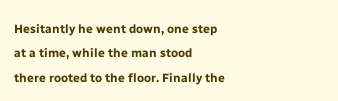Hesitantly he went down, one step at a time, while the man stood there rooted to the floor. Finally the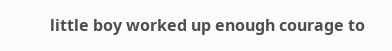little boy worked up enough courage to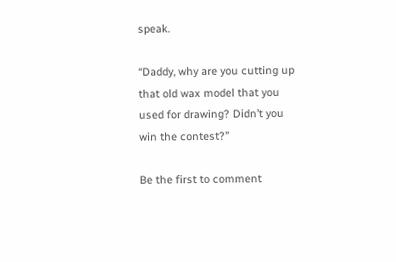speak.

“Daddy, why are you cutting up that old wax model that you used for drawing? Didn’t you win the contest?”

Be the first to comment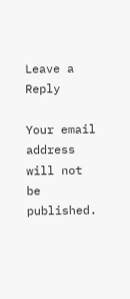Leave a Reply

Your email address will not be published.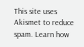This site uses Akismet to reduce spam. Learn how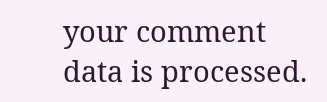your comment data is processed.